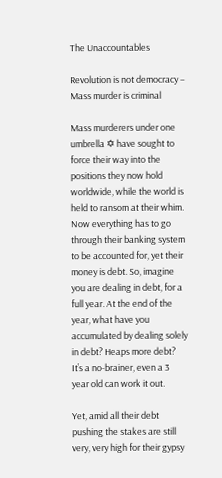The Unaccountables

Revolution is not democracy – Mass murder is criminal

Mass murderers under one umbrella ✡ have sought to force their way into the positions they now hold worldwide, while the world is held to ransom at their whim. Now everything has to go through their banking system to be accounted for, yet their money is debt. So, imagine you are dealing in debt, for a full year. At the end of the year, what have you accumulated by dealing solely in debt? Heaps more debt? It’s a no-brainer, even a 3 year old can work it out.

Yet, amid all their debt pushing the stakes are still very, very high for their gypsy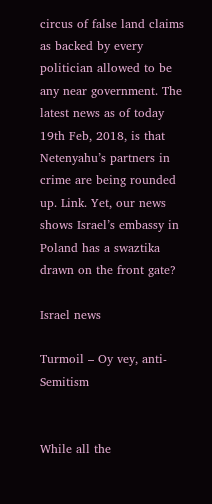circus of false land claims as backed by every politician allowed to be any near government. The latest news as of today 19th Feb, 2018, is that Netenyahu’s partners in crime are being rounded up. Link. Yet, our news shows Israel’s embassy in Poland has a swaztika drawn on the front gate?

Israel news

Turmoil – Oy vey, anti-Semitism


While all the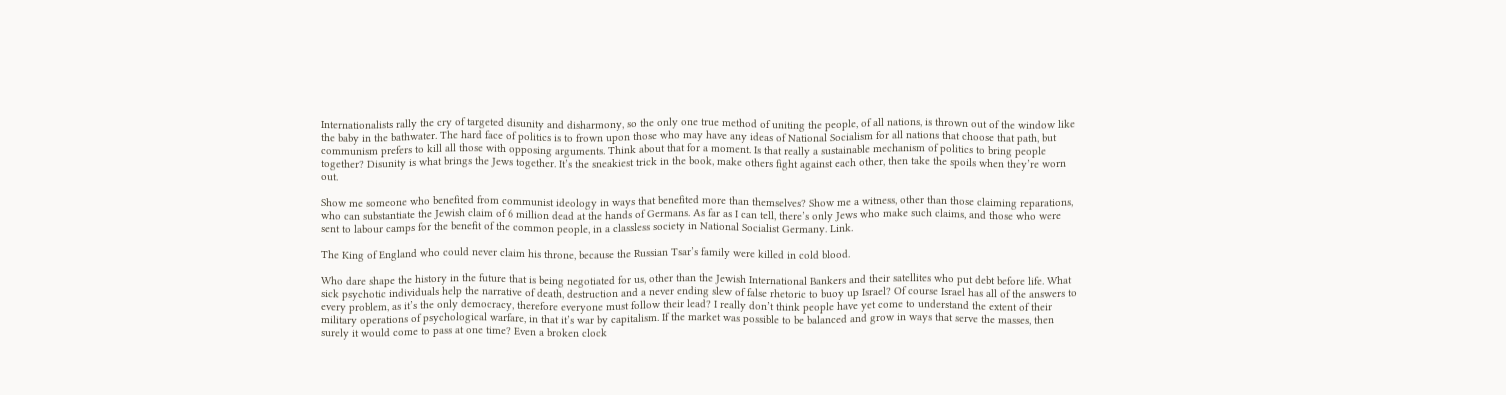Internationalists rally the cry of targeted disunity and disharmony, so the only one true method of uniting the people, of all nations, is thrown out of the window like the baby in the bathwater. The hard face of politics is to frown upon those who may have any ideas of National Socialism for all nations that choose that path, but communism prefers to kill all those with opposing arguments. Think about that for a moment. Is that really a sustainable mechanism of politics to bring people together? Disunity is what brings the Jews together. It’s the sneakiest trick in the book, make others fight against each other, then take the spoils when they’re worn out.

Show me someone who benefited from communist ideology in ways that benefited more than themselves? Show me a witness, other than those claiming reparations, who can substantiate the Jewish claim of 6 million dead at the hands of Germans. As far as I can tell, there’s only Jews who make such claims, and those who were sent to labour camps for the benefit of the common people, in a classless society in National Socialist Germany. Link.

The King of England who could never claim his throne, because the Russian Tsar’s family were killed in cold blood.

Who dare shape the history in the future that is being negotiated for us, other than the Jewish International Bankers and their satellites who put debt before life. What sick psychotic individuals help the narrative of death, destruction and a never ending slew of false rhetoric to buoy up Israel? Of course Israel has all of the answers to every problem, as it’s the only democracy, therefore everyone must follow their lead? I really don’t think people have yet come to understand the extent of their military operations of psychological warfare, in that it’s war by capitalism. If the market was possible to be balanced and grow in ways that serve the masses, then surely it would come to pass at one time? Even a broken clock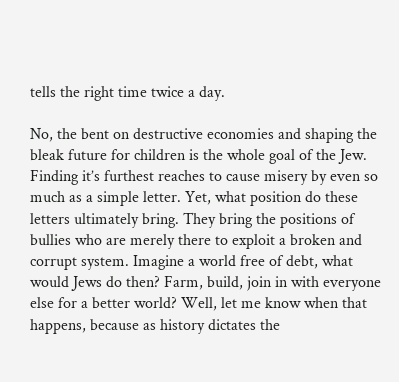tells the right time twice a day.

No, the bent on destructive economies and shaping the bleak future for children is the whole goal of the Jew. Finding it’s furthest reaches to cause misery by even so much as a simple letter. Yet, what position do these letters ultimately bring. They bring the positions of bullies who are merely there to exploit a broken and corrupt system. Imagine a world free of debt, what would Jews do then? Farm, build, join in with everyone else for a better world? Well, let me know when that happens, because as history dictates the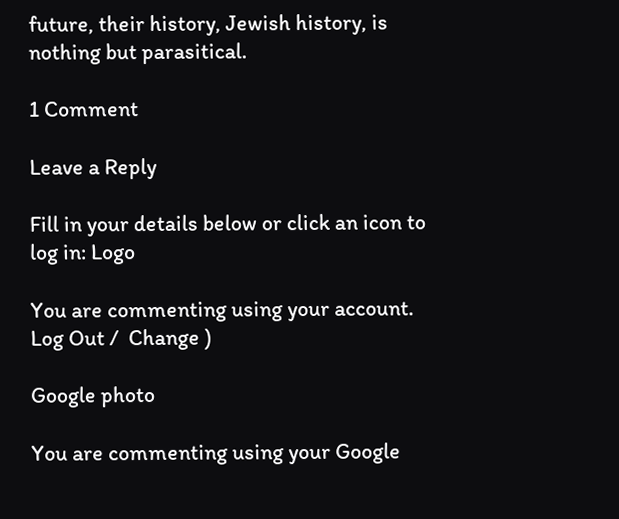future, their history, Jewish history, is nothing but parasitical.

1 Comment

Leave a Reply

Fill in your details below or click an icon to log in: Logo

You are commenting using your account. Log Out /  Change )

Google photo

You are commenting using your Google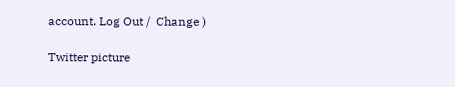account. Log Out /  Change )

Twitter picture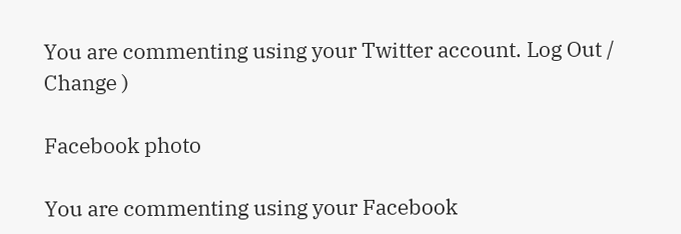You are commenting using your Twitter account. Log Out /  Change )

Facebook photo

You are commenting using your Facebook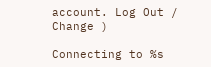account. Log Out /  Change )

Connecting to %s